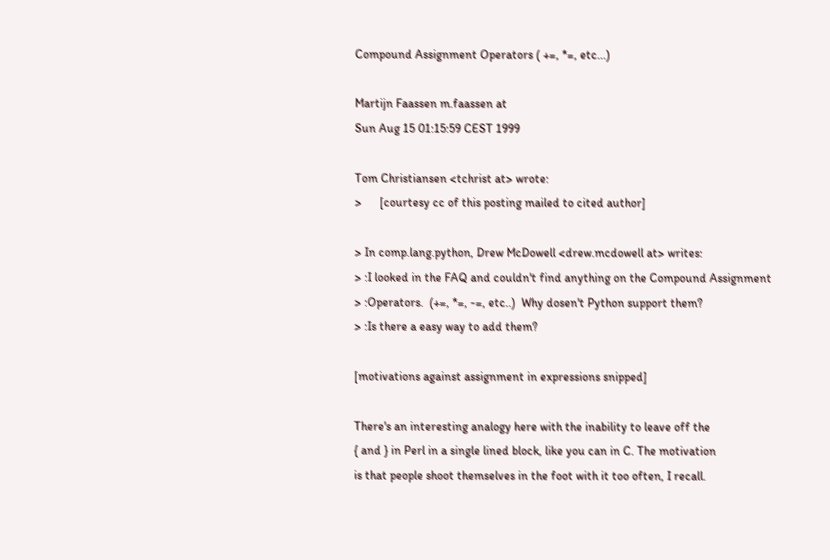Compound Assignment Operators ( +=, *=, etc...)

Martijn Faassen m.faassen at
Sun Aug 15 01:15:59 CEST 1999

Tom Christiansen <tchrist at> wrote:
>      [courtesy cc of this posting mailed to cited author]

> In comp.lang.python, Drew McDowell <drew.mcdowell at> writes:
> :I looked in the FAQ and couldn't find anything on the Compound Assignment
> :Operators.  (+=, *=, -=, etc..)  Why dosen't Python support them?
> :Is there a easy way to add them?

[motivations against assignment in expressions snipped]

There's an interesting analogy here with the inability to leave off the
{ and } in Perl in a single lined block, like you can in C. The motivation
is that people shoot themselves in the foot with it too often, I recall.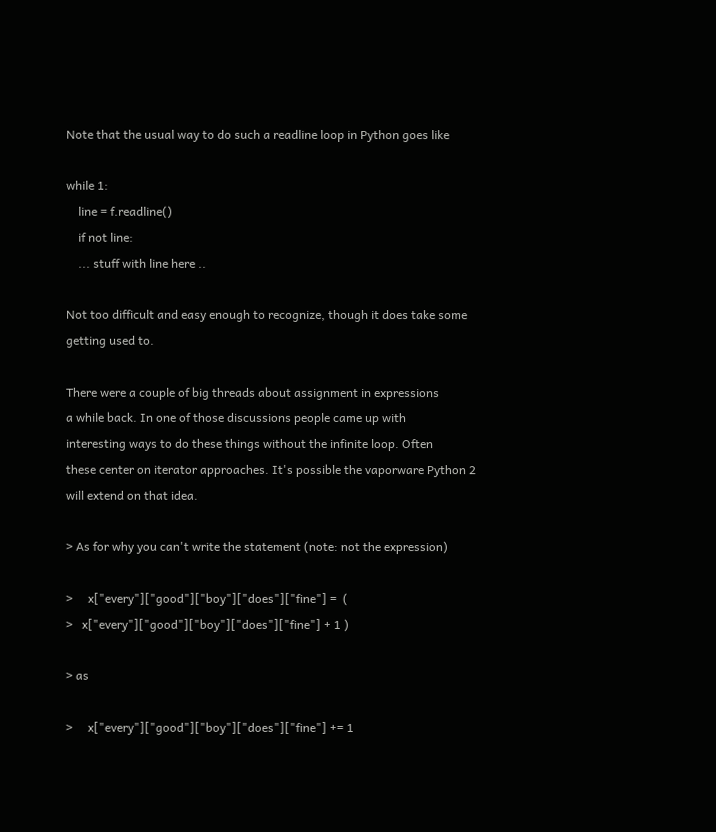Note that the usual way to do such a readline loop in Python goes like

while 1:
    line = f.readline()
    if not line:
    ... stuff with line here ..

Not too difficult and easy enough to recognize, though it does take some
getting used to.

There were a couple of big threads about assignment in expressions
a while back. In one of those discussions people came up with
interesting ways to do these things without the infinite loop. Often
these center on iterator approaches. It's possible the vaporware Python 2
will extend on that idea.

> As for why you can't write the statement (note: not the expression)

>     x["every"]["good"]["boy"]["does"]["fine"] =  (
>   x["every"]["good"]["boy"]["does"]["fine"] + 1 )

> as

>     x["every"]["good"]["boy"]["does"]["fine"] += 1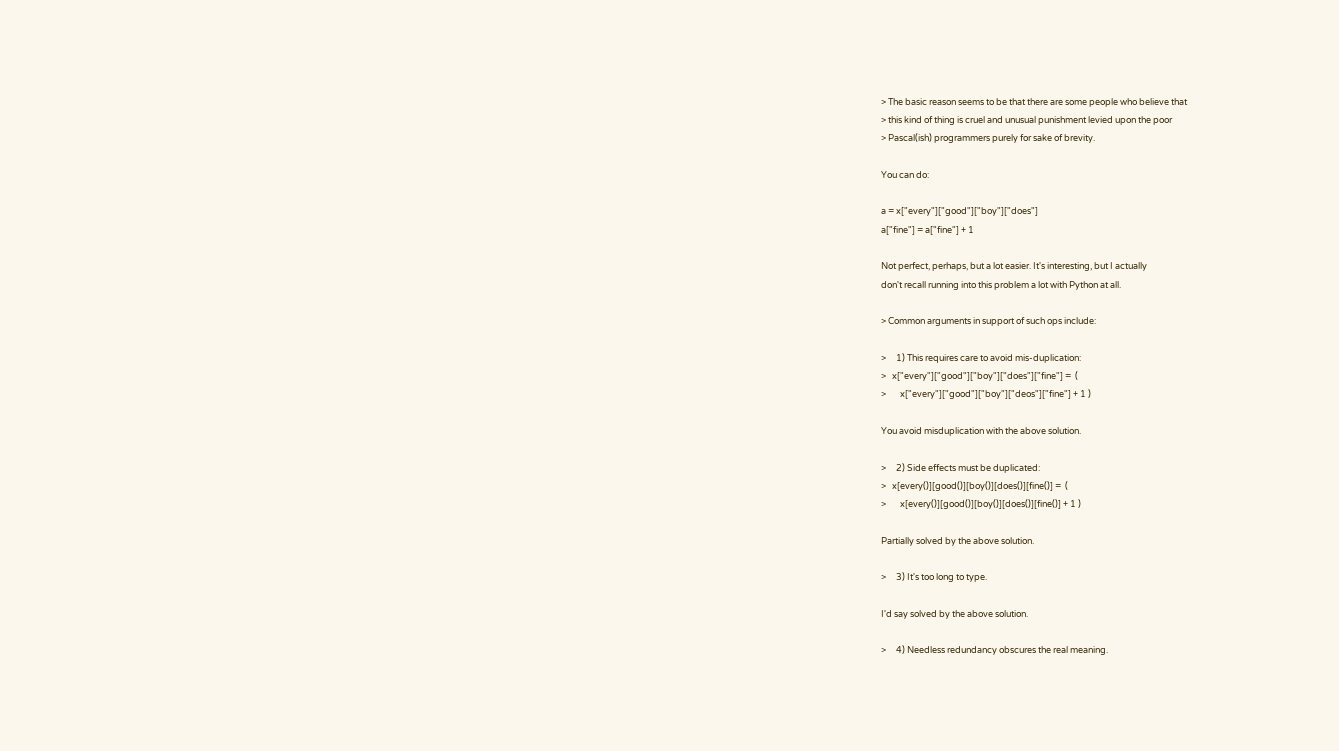> The basic reason seems to be that there are some people who believe that
> this kind of thing is cruel and unusual punishment levied upon the poor
> Pascal(ish) programmers purely for sake of brevity.

You can do:

a = x["every"]["good"]["boy"]["does"]
a["fine"] = a["fine"] + 1

Not perfect, perhaps, but a lot easier. It's interesting, but I actually
don't recall running into this problem a lot with Python at all.

> Common arguments in support of such ops include:

>     1) This requires care to avoid mis-duplication:
>   x["every"]["good"]["boy"]["does"]["fine"] =  (
>       x["every"]["good"]["boy"]["deos"]["fine"] + 1 )

You avoid misduplication with the above solution.

>     2) Side effects must be duplicated:
>   x[every()][good()][boy()][does()][fine()] =  (
>       x[every()][good()][boy()][does()][fine()] + 1 )

Partially solved by the above solution.

>     3) It's too long to type.

I'd say solved by the above solution.

>     4) Needless redundancy obscures the real meaning.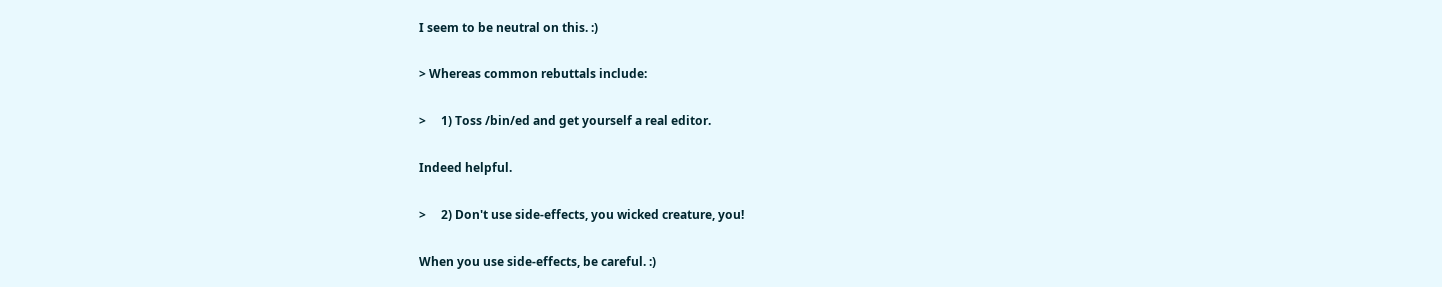I seem to be neutral on this. :)

> Whereas common rebuttals include:

>     1) Toss /bin/ed and get yourself a real editor.

Indeed helpful.

>     2) Don't use side-effects, you wicked creature, you!

When you use side-effects, be careful. :)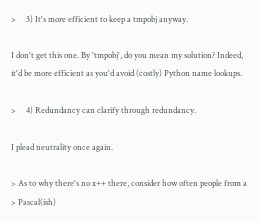>     3) It's more efficient to keep a tmpobj anyway.

I don't get this one. By 'tmpobj', do you mean my solution? Indeed,
it'd be more efficient as you'd avoid (costly) Python name lookups.

>     4) Redundancy can clarify through redundancy.

I plead neutrality once again.

> As to why there's no x++ there, consider how often people from a
> Pascal(ish)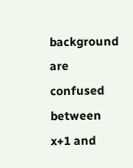background are confused between x+1 and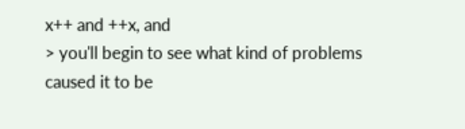x++ and ++x, and
> you'll begin to see what kind of problems caused it to be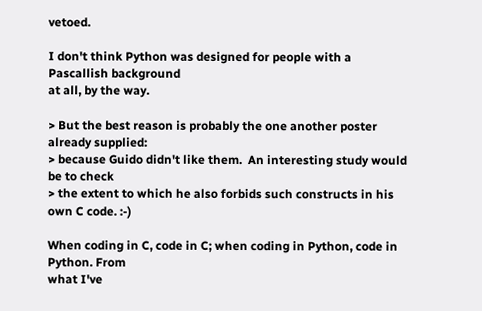vetoed.

I don't think Python was designed for people with a Pascallish background
at all, by the way.

> But the best reason is probably the one another poster already supplied:
> because Guido didn't like them.  An interesting study would be to check
> the extent to which he also forbids such constructs in his own C code. :-)

When coding in C, code in C; when coding in Python, code in Python. From
what I've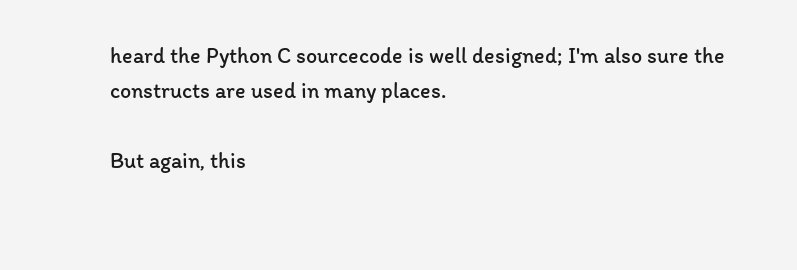heard the Python C sourcecode is well designed; I'm also sure the
constructs are used in many places.

But again, this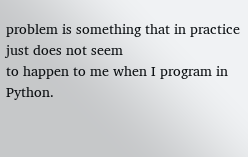problem is something that in practice just does not seem
to happen to me when I program in Python.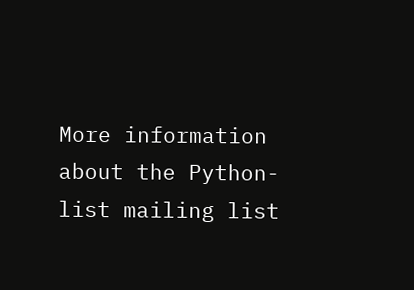More information about the Python-list mailing list